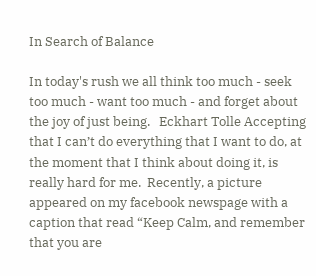In Search of Balance

In today's rush we all think too much - seek too much - want too much - and forget about the joy of just being.   Eckhart Tolle Accepting that I can’t do everything that I want to do, at the moment that I think about doing it, is really hard for me.  Recently, a picture appeared on my facebook newspage with a caption that read “Keep Calm, and remember that you are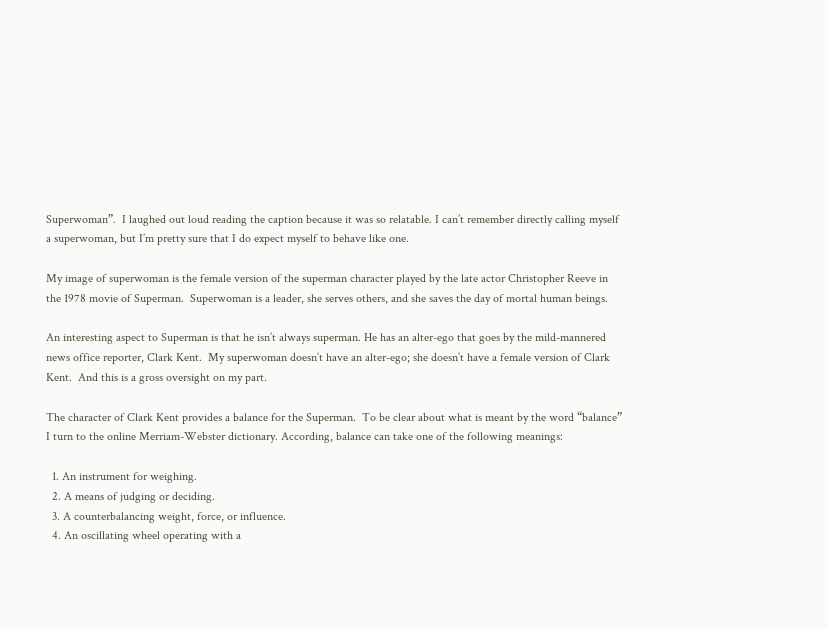Superwoman”.  I laughed out loud reading the caption because it was so relatable. I can’t remember directly calling myself a superwoman, but I’m pretty sure that I do expect myself to behave like one.

My image of superwoman is the female version of the superman character played by the late actor Christopher Reeve in the 1978 movie of Superman.  Superwoman is a leader, she serves others, and she saves the day of mortal human beings.

An interesting aspect to Superman is that he isn’t always superman. He has an alter-ego that goes by the mild-mannered news office reporter, Clark Kent.  My superwoman doesn’t have an alter-ego; she doesn’t have a female version of Clark Kent.  And this is a gross oversight on my part.

The character of Clark Kent provides a balance for the Superman.  To be clear about what is meant by the word “balance” I turn to the online Merriam-Webster dictionary. According, balance can take one of the following meanings:

  1. An instrument for weighing.
  2. A means of judging or deciding.
  3. A counterbalancing weight, force, or influence.
  4. An oscillating wheel operating with a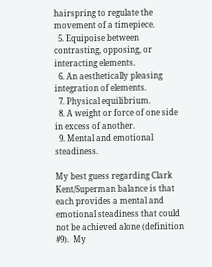hairspring to regulate the movement of a timepiece.
  5. Equipoise between contrasting, opposing, or interacting elements.
  6. An aesthetically pleasing integration of elements.
  7. Physical equilibrium.
  8. A weight or force of one side in excess of another.
  9. Mental and emotional steadiness.

My best guess regarding Clark Kent/Superman balance is that each provides a mental and emotional steadiness that could not be achieved alone (definition #9).  My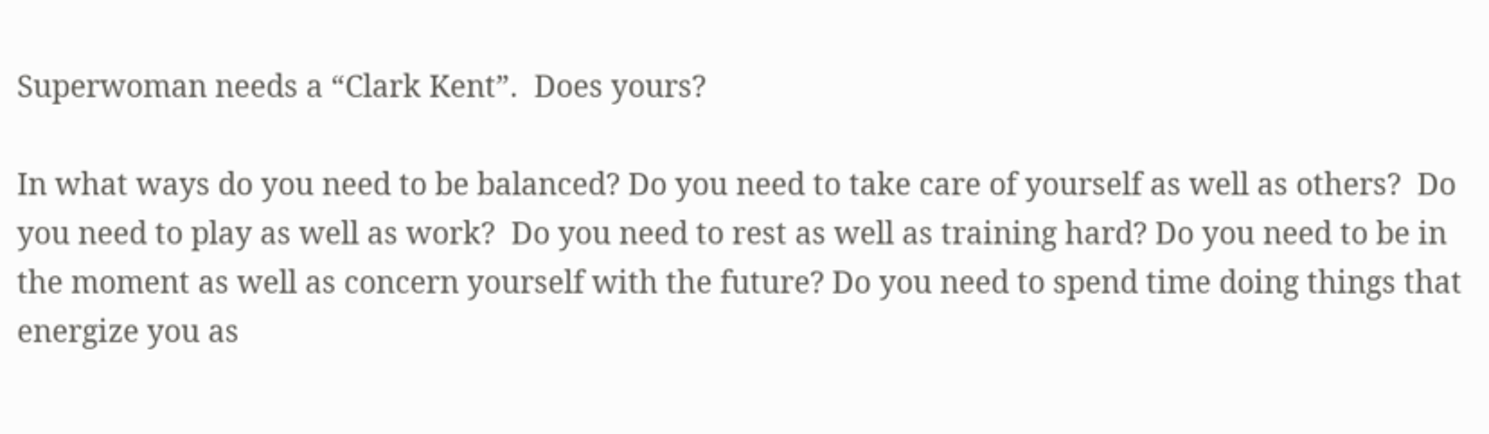Superwoman needs a “Clark Kent”.  Does yours?

In what ways do you need to be balanced? Do you need to take care of yourself as well as others?  Do you need to play as well as work?  Do you need to rest as well as training hard? Do you need to be in the moment as well as concern yourself with the future? Do you need to spend time doing things that energize you as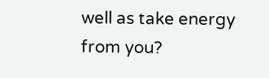well as take energy from you?